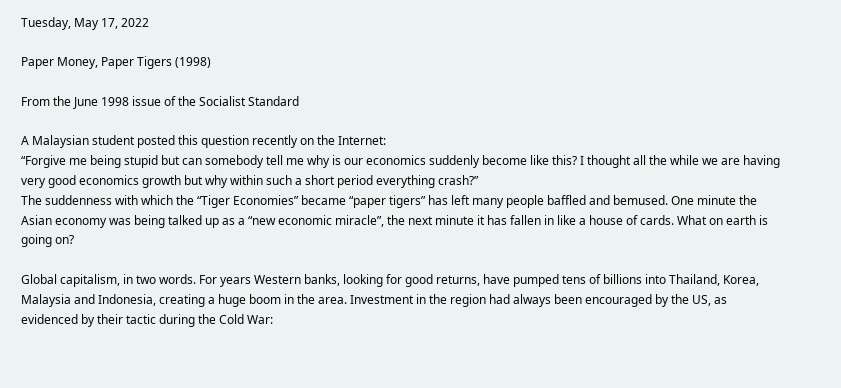Tuesday, May 17, 2022

Paper Money, Paper Tigers (1998)

From the June 1998 issue of the Socialist Standard

A Malaysian student posted this question recently on the Internet:
“Forgive me being stupid but can somebody tell me why is our economics suddenly become like this? I thought all the while we are having very good economics growth but why within such a short period everything crash?”
The suddenness with which the “Tiger Economies” became “paper tigers” has left many people baffled and bemused. One minute the Asian economy was being talked up as a “new economic miracle”, the next minute it has fallen in like a house of cards. What on earth is going on?

Global capitalism, in two words. For years Western banks, looking for good returns, have pumped tens of billions into Thailand, Korea, Malaysia and Indonesia, creating a huge boom in the area. Investment in the region had always been encouraged by the US, as evidenced by their tactic during the Cold War: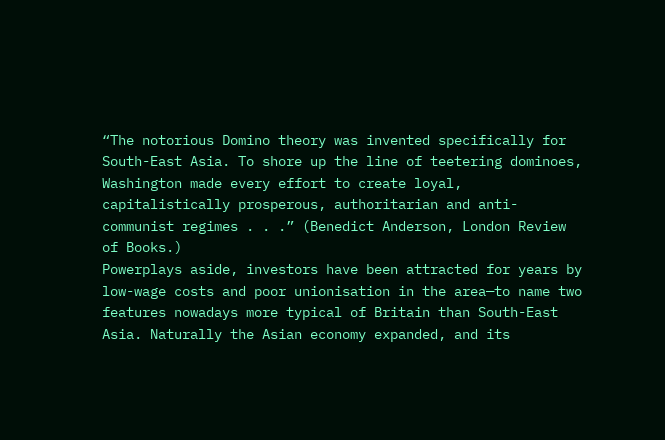“The notorious Domino theory was invented specifically for South-East Asia. To shore up the line of teetering dominoes, Washington made every effort to create loyal, capitalistically prosperous, authoritarian and anti-communist regimes . . .” (Benedict Anderson, London Review of Books.)
Powerplays aside, investors have been attracted for years by low-wage costs and poor unionisation in the area—to name two features nowadays more typical of Britain than South-East Asia. Naturally the Asian economy expanded, and its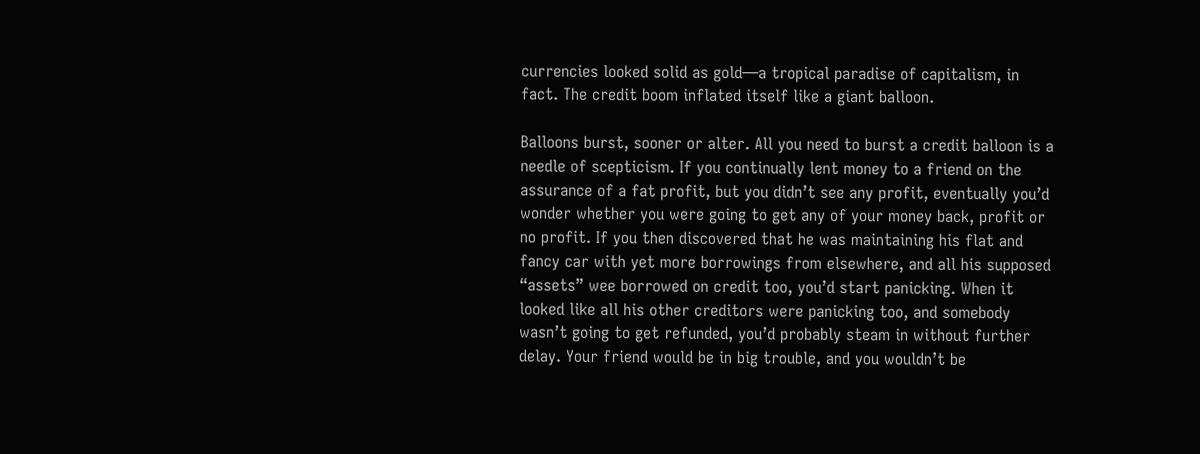currencies looked solid as gold—a tropical paradise of capitalism, in fact. The credit boom inflated itself like a giant balloon.

Balloons burst, sooner or alter. All you need to burst a credit balloon is a needle of scepticism. If you continually lent money to a friend on the assurance of a fat profit, but you didn’t see any profit, eventually you’d wonder whether you were going to get any of your money back, profit or no profit. If you then discovered that he was maintaining his flat and fancy car with yet more borrowings from elsewhere, and all his supposed “assets” wee borrowed on credit too, you’d start panicking. When it looked like all his other creditors were panicking too, and somebody wasn’t going to get refunded, you’d probably steam in without further delay. Your friend would be in big trouble, and you wouldn’t be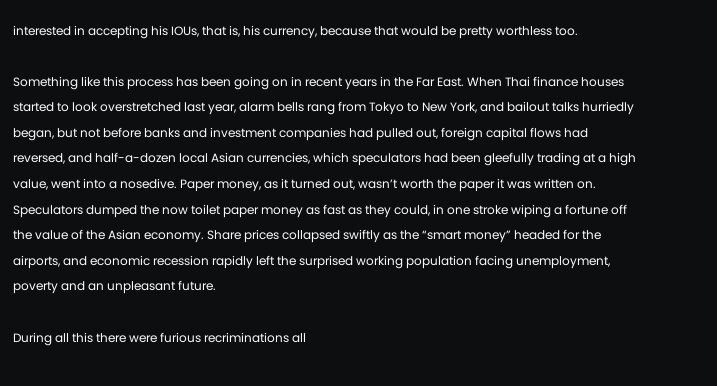interested in accepting his IOUs, that is, his currency, because that would be pretty worthless too.

Something like this process has been going on in recent years in the Far East. When Thai finance houses started to look overstretched last year, alarm bells rang from Tokyo to New York, and bailout talks hurriedly began, but not before banks and investment companies had pulled out, foreign capital flows had reversed, and half-a-dozen local Asian currencies, which speculators had been gleefully trading at a high value, went into a nosedive. Paper money, as it turned out, wasn’t worth the paper it was written on. Speculators dumped the now toilet paper money as fast as they could, in one stroke wiping a fortune off the value of the Asian economy. Share prices collapsed swiftly as the “smart money” headed for the airports, and economic recession rapidly left the surprised working population facing unemployment, poverty and an unpleasant future.

During all this there were furious recriminations all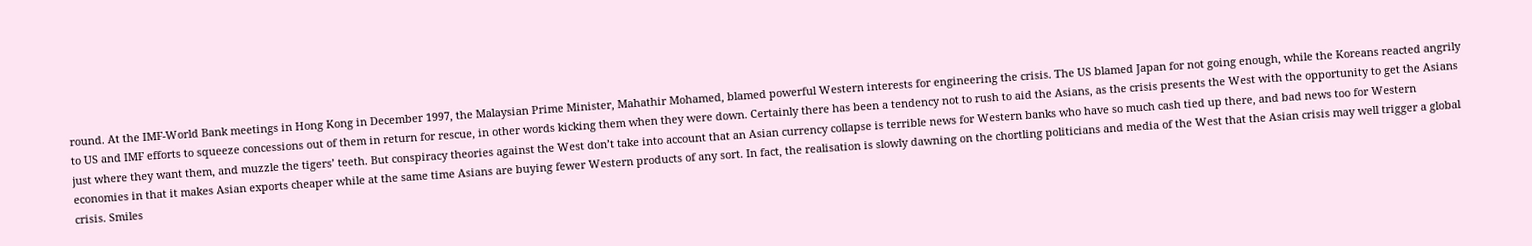round. At the IMF-World Bank meetings in Hong Kong in December 1997, the Malaysian Prime Minister, Mahathir Mohamed, blamed powerful Western interests for engineering the crisis. The US blamed Japan for not going enough, while the Koreans reacted angrily to US and IMF efforts to squeeze concessions out of them in return for rescue, in other words kicking them when they were down. Certainly there has been a tendency not to rush to aid the Asians, as the crisis presents the West with the opportunity to get the Asians just where they want them, and muzzle the tigers’ teeth. But conspiracy theories against the West don’t take into account that an Asian currency collapse is terrible news for Western banks who have so much cash tied up there, and bad news too for Western economies in that it makes Asian exports cheaper while at the same time Asians are buying fewer Western products of any sort. In fact, the realisation is slowly dawning on the chortling politicians and media of the West that the Asian crisis may well trigger a global crisis. Smiles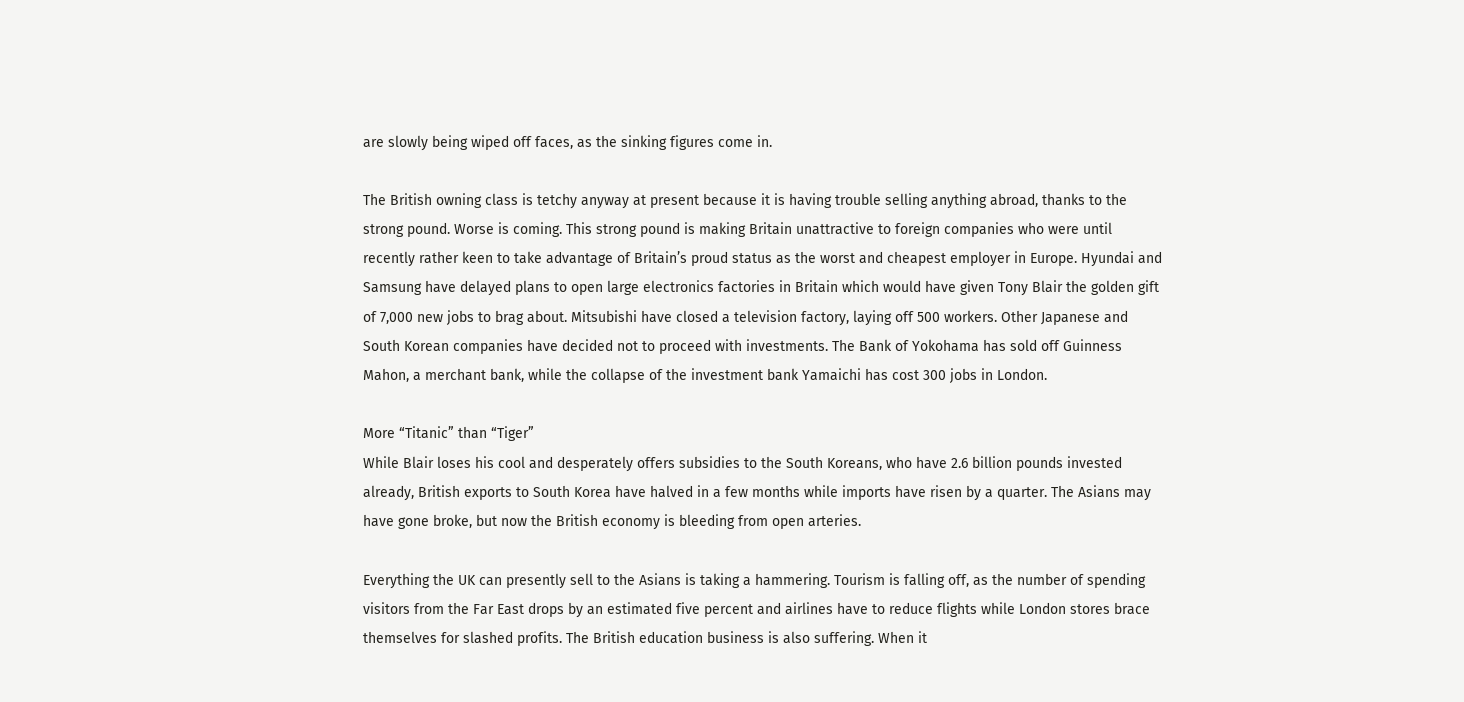are slowly being wiped off faces, as the sinking figures come in.

The British owning class is tetchy anyway at present because it is having trouble selling anything abroad, thanks to the strong pound. Worse is coming. This strong pound is making Britain unattractive to foreign companies who were until recently rather keen to take advantage of Britain’s proud status as the worst and cheapest employer in Europe. Hyundai and Samsung have delayed plans to open large electronics factories in Britain which would have given Tony Blair the golden gift of 7,000 new jobs to brag about. Mitsubishi have closed a television factory, laying off 500 workers. Other Japanese and South Korean companies have decided not to proceed with investments. The Bank of Yokohama has sold off Guinness Mahon, a merchant bank, while the collapse of the investment bank Yamaichi has cost 300 jobs in London.

More “Titanic” than “Tiger”
While Blair loses his cool and desperately offers subsidies to the South Koreans, who have 2.6 billion pounds invested already, British exports to South Korea have halved in a few months while imports have risen by a quarter. The Asians may have gone broke, but now the British economy is bleeding from open arteries.

Everything the UK can presently sell to the Asians is taking a hammering. Tourism is falling off, as the number of spending visitors from the Far East drops by an estimated five percent and airlines have to reduce flights while London stores brace themselves for slashed profits. The British education business is also suffering. When it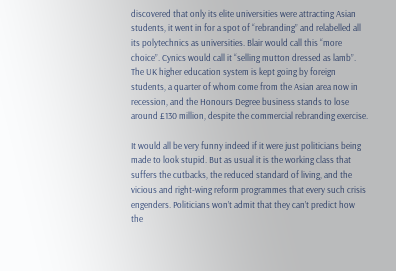discovered that only its elite universities were attracting Asian students, it went in for a spot of “rebranding” and relabelled all its polytechnics as universities. Blair would call this “more choice”. Cynics would call it “selling mutton dressed as lamb”. The UK higher education system is kept going by foreign students, a quarter of whom come from the Asian area now in recession, and the Honours Degree business stands to lose around £130 million, despite the commercial rebranding exercise.

It would all be very funny indeed if it were just politicians being made to look stupid. But as usual it is the working class that suffers the cutbacks, the reduced standard of living, and the vicious and right-wing reform programmes that every such crisis engenders. Politicians won’t admit that they can’t predict how the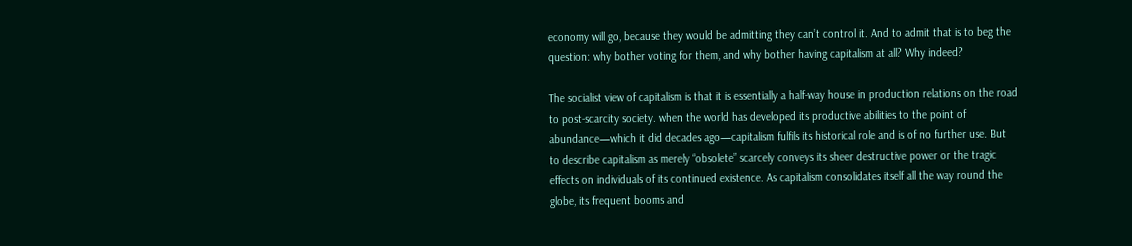economy will go, because they would be admitting they can’t control it. And to admit that is to beg the question: why bother voting for them, and why bother having capitalism at all? Why indeed?

The socialist view of capitalism is that it is essentially a half-way house in production relations on the road to post-scarcity society. when the world has developed its productive abilities to the point of abundance—which it did decades ago—capitalism fulfils its historical role and is of no further use. But to describe capitalism as merely “obsolete” scarcely conveys its sheer destructive power or the tragic effects on individuals of its continued existence. As capitalism consolidates itself all the way round the globe, its frequent booms and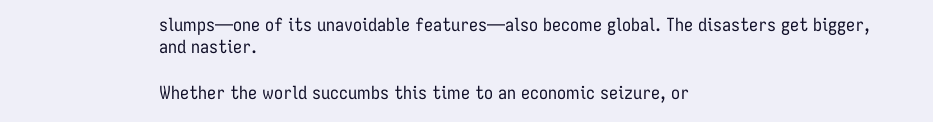slumps—one of its unavoidable features—also become global. The disasters get bigger, and nastier.

Whether the world succumbs this time to an economic seizure, or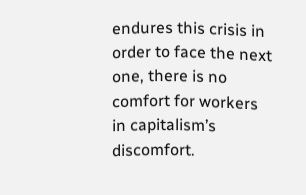endures this crisis in order to face the next one, there is no comfort for workers in capitalism’s discomfort.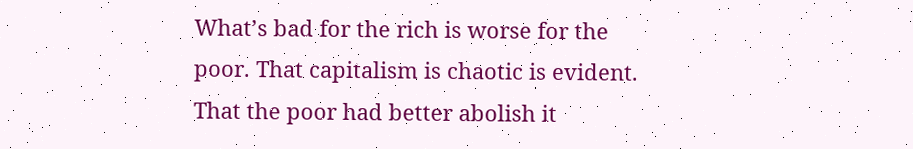What’s bad for the rich is worse for the poor. That capitalism is chaotic is evident. That the poor had better abolish it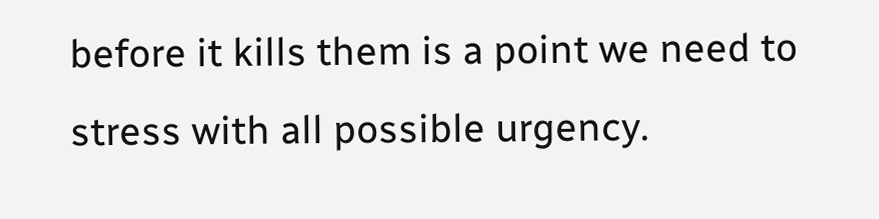before it kills them is a point we need to stress with all possible urgency.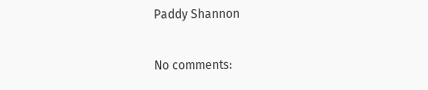Paddy Shannon

No comments: